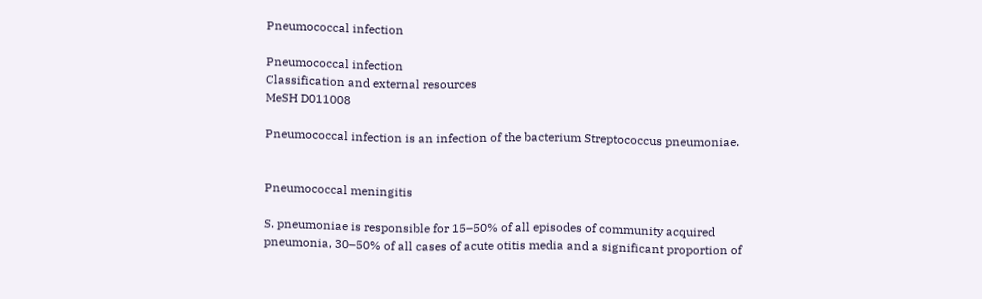Pneumococcal infection

Pneumococcal infection
Classification and external resources
MeSH D011008

Pneumococcal infection is an infection of the bacterium Streptococcus pneumoniae.


Pneumococcal meningitis

S. pneumoniae is responsible for 15–50% of all episodes of community acquired pneumonia, 30–50% of all cases of acute otitis media and a significant proportion of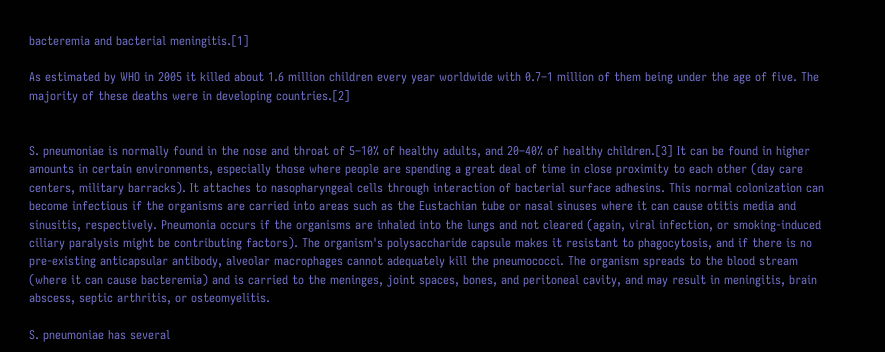bacteremia and bacterial meningitis.[1]

As estimated by WHO in 2005 it killed about 1.6 million children every year worldwide with 0.7–1 million of them being under the age of five. The majority of these deaths were in developing countries.[2]


S. pneumoniae is normally found in the nose and throat of 5–10% of healthy adults, and 20–40% of healthy children.[3] It can be found in higher amounts in certain environments, especially those where people are spending a great deal of time in close proximity to each other (day care centers, military barracks). It attaches to nasopharyngeal cells through interaction of bacterial surface adhesins. This normal colonization can become infectious if the organisms are carried into areas such as the Eustachian tube or nasal sinuses where it can cause otitis media and sinusitis, respectively. Pneumonia occurs if the organisms are inhaled into the lungs and not cleared (again, viral infection, or smoking-induced ciliary paralysis might be contributing factors). The organism's polysaccharide capsule makes it resistant to phagocytosis, and if there is no pre-existing anticapsular antibody, alveolar macrophages cannot adequately kill the pneumococci. The organism spreads to the blood stream (where it can cause bacteremia) and is carried to the meninges, joint spaces, bones, and peritoneal cavity, and may result in meningitis, brain abscess, septic arthritis, or osteomyelitis.

S. pneumoniae has several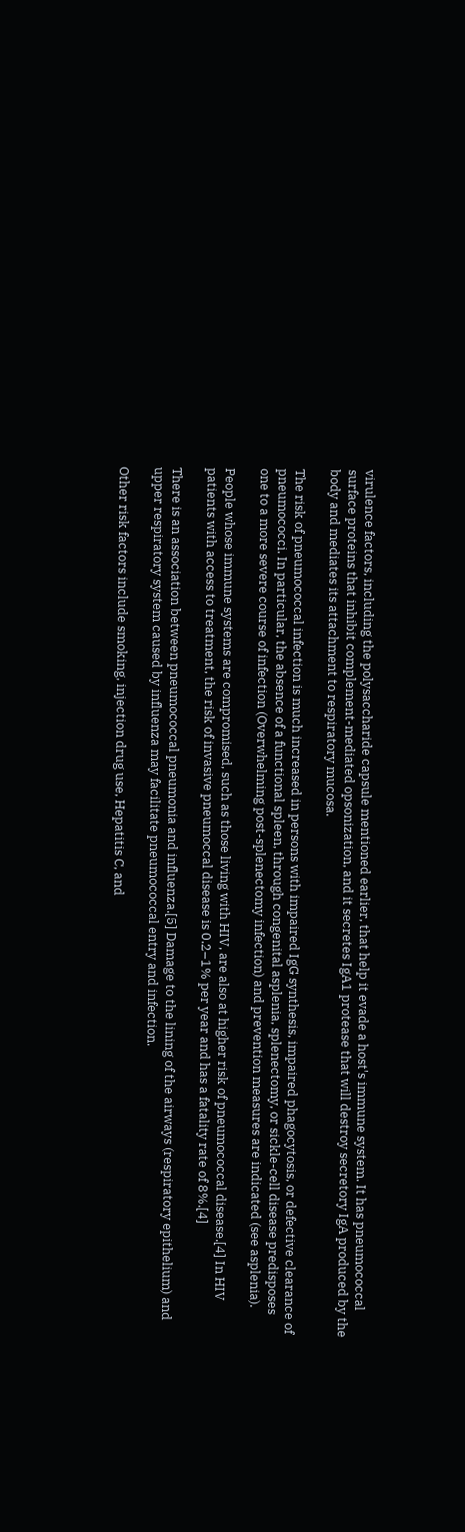virulence factors, including the polysaccharide capsule mentioned earlier, that help it evade a host's immune system. It has pneumococcal surface proteins that inhibit complement-mediated opsonization, and it secretes IgA1 protease that will destroy secretory IgA produced by the body and mediates its attachment to respiratory mucosa.

The risk of pneumococcal infection is much increased in persons with impaired IgG synthesis, impaired phagocytosis, or defective clearance of pneumococci. In particular, the absence of a functional spleen, through congenital asplenia, splenectomy, or sickle-cell disease predisposes one to a more severe course of infection (Overwhelming post-splenectomy infection) and prevention measures are indicated (see asplenia).

People whose immune systems are compromised, such as those living with HIV, are also at higher risk of pneumococcal disease.[4] In HIV patients with access to treatment, the risk of invasive pneumoccal disease is 0.2–1% per year and has a fatality rate of 8%.[4]

There is an association between pneumococcal pneumonia and influenza.[5] Damage to the lining of the airways (respiratory epithelium) and upper respiratory system caused by influenza may facilitate pneumococcal entry and infection.

Other risk factors include smoking, injection drug use, Hepatitis C, and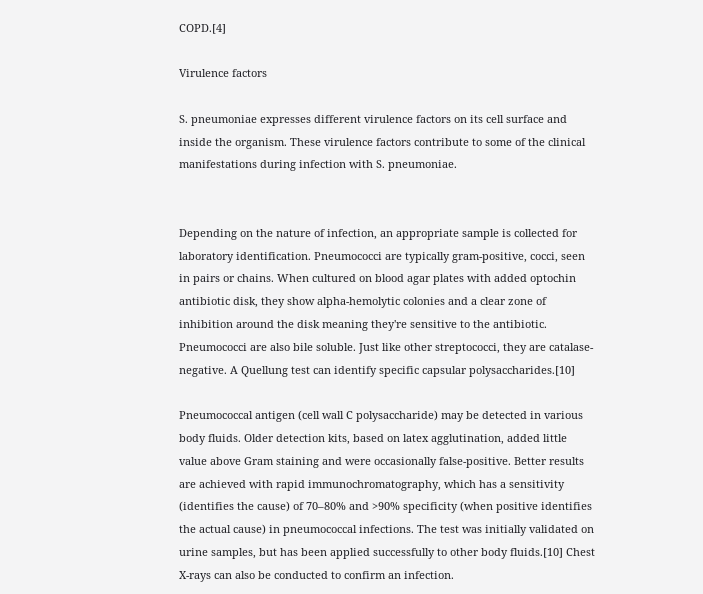COPD.[4]

Virulence factors

S. pneumoniae expresses different virulence factors on its cell surface and inside the organism. These virulence factors contribute to some of the clinical manifestations during infection with S. pneumoniae.


Depending on the nature of infection, an appropriate sample is collected for laboratory identification. Pneumococci are typically gram-positive, cocci, seen in pairs or chains. When cultured on blood agar plates with added optochin antibiotic disk, they show alpha-hemolytic colonies and a clear zone of inhibition around the disk meaning they're sensitive to the antibiotic. Pneumococci are also bile soluble. Just like other streptococci, they are catalase-negative. A Quellung test can identify specific capsular polysaccharides.[10]

Pneumococcal antigen (cell wall C polysaccharide) may be detected in various body fluids. Older detection kits, based on latex agglutination, added little value above Gram staining and were occasionally false-positive. Better results are achieved with rapid immunochromatography, which has a sensitivity (identifies the cause) of 70–80% and >90% specificity (when positive identifies the actual cause) in pneumococcal infections. The test was initially validated on urine samples, but has been applied successfully to other body fluids.[10] Chest X-rays can also be conducted to confirm an infection.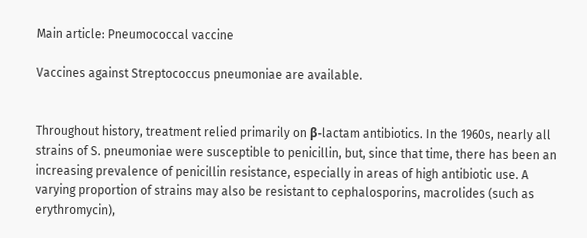Main article: Pneumococcal vaccine

Vaccines against Streptococcus pneumoniae are available.


Throughout history, treatment relied primarily on β-lactam antibiotics. In the 1960s, nearly all strains of S. pneumoniae were susceptible to penicillin, but, since that time, there has been an increasing prevalence of penicillin resistance, especially in areas of high antibiotic use. A varying proportion of strains may also be resistant to cephalosporins, macrolides (such as erythromycin),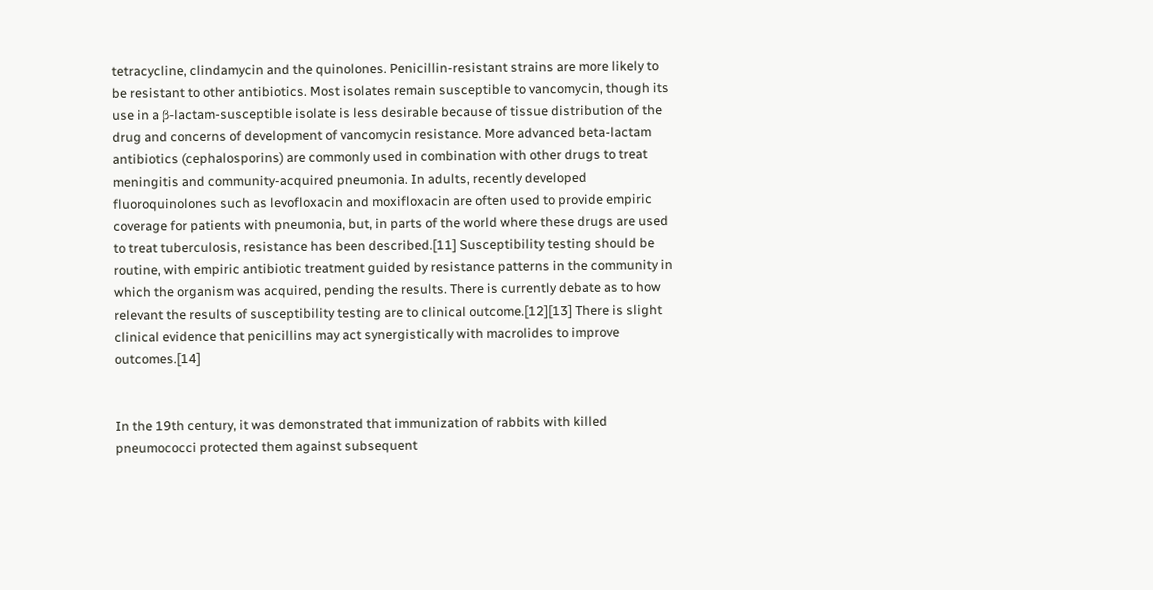tetracycline, clindamycin and the quinolones. Penicillin-resistant strains are more likely to be resistant to other antibiotics. Most isolates remain susceptible to vancomycin, though its use in a β-lactam-susceptible isolate is less desirable because of tissue distribution of the drug and concerns of development of vancomycin resistance. More advanced beta-lactam antibiotics (cephalosporins) are commonly used in combination with other drugs to treat meningitis and community-acquired pneumonia. In adults, recently developed fluoroquinolones such as levofloxacin and moxifloxacin are often used to provide empiric coverage for patients with pneumonia, but, in parts of the world where these drugs are used to treat tuberculosis, resistance has been described.[11] Susceptibility testing should be routine, with empiric antibiotic treatment guided by resistance patterns in the community in which the organism was acquired, pending the results. There is currently debate as to how relevant the results of susceptibility testing are to clinical outcome.[12][13] There is slight clinical evidence that penicillins may act synergistically with macrolides to improve outcomes.[14]


In the 19th century, it was demonstrated that immunization of rabbits with killed pneumococci protected them against subsequent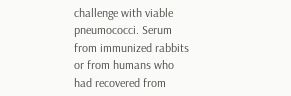challenge with viable pneumococci. Serum from immunized rabbits or from humans who had recovered from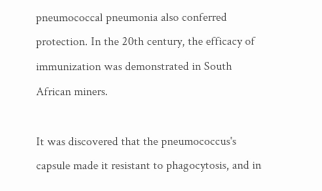pneumococcal pneumonia also conferred protection. In the 20th century, the efficacy of immunization was demonstrated in South African miners.

It was discovered that the pneumococcus's capsule made it resistant to phagocytosis, and in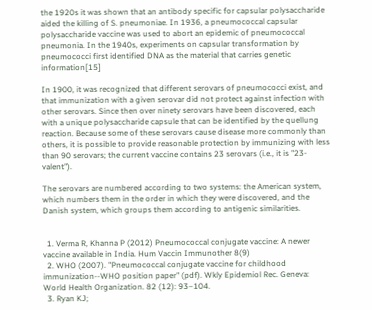the 1920s it was shown that an antibody specific for capsular polysaccharide aided the killing of S. pneumoniae. In 1936, a pneumococcal capsular polysaccharide vaccine was used to abort an epidemic of pneumococcal pneumonia. In the 1940s, experiments on capsular transformation by pneumococci first identified DNA as the material that carries genetic information[15]

In 1900, it was recognized that different serovars of pneumococci exist, and that immunization with a given serovar did not protect against infection with other serovars. Since then over ninety serovars have been discovered, each with a unique polysaccharide capsule that can be identified by the quellung reaction. Because some of these serovars cause disease more commonly than others, it is possible to provide reasonable protection by immunizing with less than 90 serovars; the current vaccine contains 23 serovars (i.e., it is "23-valent").

The serovars are numbered according to two systems: the American system, which numbers them in the order in which they were discovered, and the Danish system, which groups them according to antigenic similarities.


  1. Verma R, Khanna P (2012) Pneumococcal conjugate vaccine: A newer vaccine available in India. Hum Vaccin Immunother 8(9)
  2. WHO (2007). "Pneumococcal conjugate vaccine for childhood immunization--WHO position paper" (pdf). Wkly Epidemiol Rec. Geneva: World Health Organization. 82 (12): 93–104.
  3. Ryan KJ;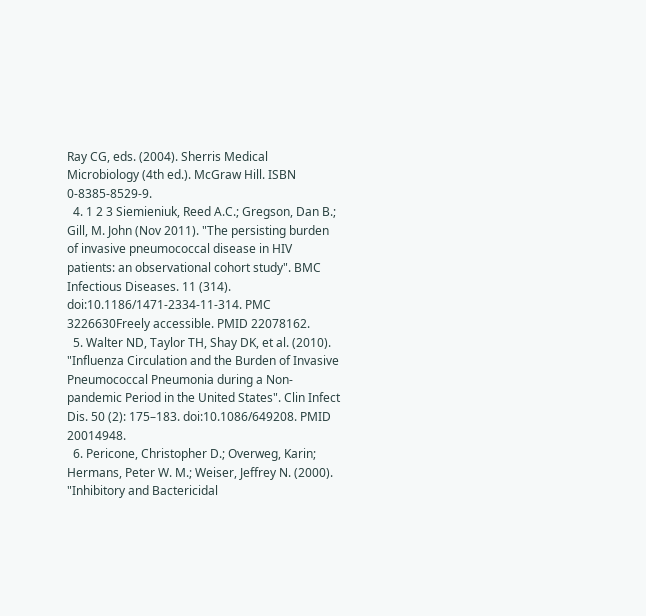Ray CG, eds. (2004). Sherris Medical Microbiology (4th ed.). McGraw Hill. ISBN 0-8385-8529-9.
  4. 1 2 3 Siemieniuk, Reed A.C.; Gregson, Dan B.; Gill, M. John (Nov 2011). "The persisting burden of invasive pneumococcal disease in HIV patients: an observational cohort study". BMC Infectious Diseases. 11 (314). doi:10.1186/1471-2334-11-314. PMC 3226630Freely accessible. PMID 22078162.
  5. Walter ND, Taylor TH, Shay DK, et al. (2010). "Influenza Circulation and the Burden of Invasive Pneumococcal Pneumonia during a Non‐pandemic Period in the United States". Clin Infect Dis. 50 (2): 175–183. doi:10.1086/649208. PMID 20014948.
  6. Pericone, Christopher D.; Overweg, Karin; Hermans, Peter W. M.; Weiser, Jeffrey N. (2000). "Inhibitory and Bactericidal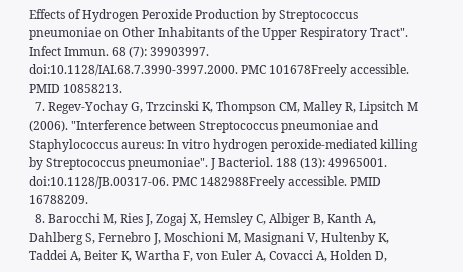Effects of Hydrogen Peroxide Production by Streptococcus pneumoniae on Other Inhabitants of the Upper Respiratory Tract". Infect Immun. 68 (7): 39903997. doi:10.1128/IAI.68.7.3990-3997.2000. PMC 101678Freely accessible. PMID 10858213.
  7. Regev-Yochay G, Trzcinski K, Thompson CM, Malley R, Lipsitch M (2006). "Interference between Streptococcus pneumoniae and Staphylococcus aureus: In vitro hydrogen peroxide-mediated killing by Streptococcus pneumoniae". J Bacteriol. 188 (13): 49965001. doi:10.1128/JB.00317-06. PMC 1482988Freely accessible. PMID 16788209.
  8. Barocchi M, Ries J, Zogaj X, Hemsley C, Albiger B, Kanth A, Dahlberg S, Fernebro J, Moschioni M, Masignani V, Hultenby K, Taddei A, Beiter K, Wartha F, von Euler A, Covacci A, Holden D,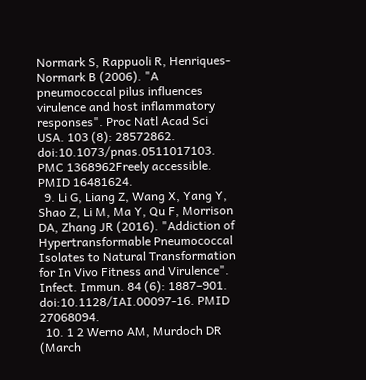Normark S, Rappuoli R, Henriques-Normark B (2006). "A pneumococcal pilus influences virulence and host inflammatory responses". Proc Natl Acad Sci USA. 103 (8): 28572862. doi:10.1073/pnas.0511017103. PMC 1368962Freely accessible. PMID 16481624.
  9. Li G, Liang Z, Wang X, Yang Y, Shao Z, Li M, Ma Y, Qu F, Morrison DA, Zhang JR (2016). "Addiction of Hypertransformable Pneumococcal Isolates to Natural Transformation for In Vivo Fitness and Virulence". Infect. Immun. 84 (6): 1887–901. doi:10.1128/IAI.00097-16. PMID 27068094.
  10. 1 2 Werno AM, Murdoch DR (March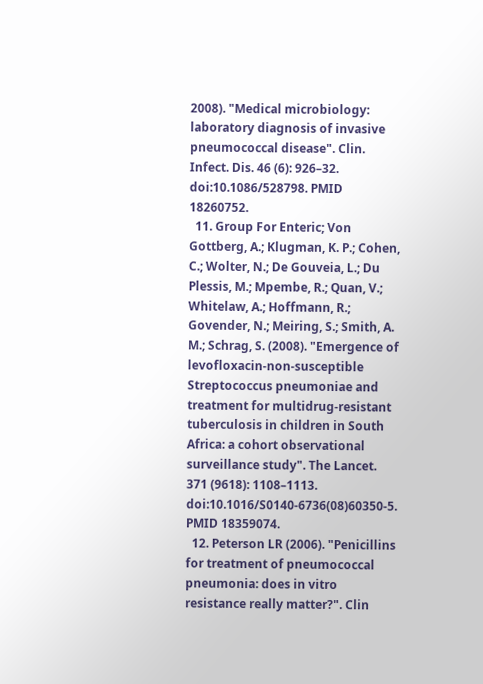2008). "Medical microbiology: laboratory diagnosis of invasive pneumococcal disease". Clin. Infect. Dis. 46 (6): 926–32. doi:10.1086/528798. PMID 18260752.
  11. Group For Enteric; Von Gottberg, A.; Klugman, K. P.; Cohen, C.; Wolter, N.; De Gouveia, L.; Du Plessis, M.; Mpembe, R.; Quan, V.; Whitelaw, A.; Hoffmann, R.; Govender, N.; Meiring, S.; Smith, A. M.; Schrag, S. (2008). "Emergence of levofloxacin-non-susceptible Streptococcus pneumoniae and treatment for multidrug-resistant tuberculosis in children in South Africa: a cohort observational surveillance study". The Lancet. 371 (9618): 1108–1113. doi:10.1016/S0140-6736(08)60350-5. PMID 18359074.
  12. Peterson LR (2006). "Penicillins for treatment of pneumococcal pneumonia: does in vitro resistance really matter?". Clin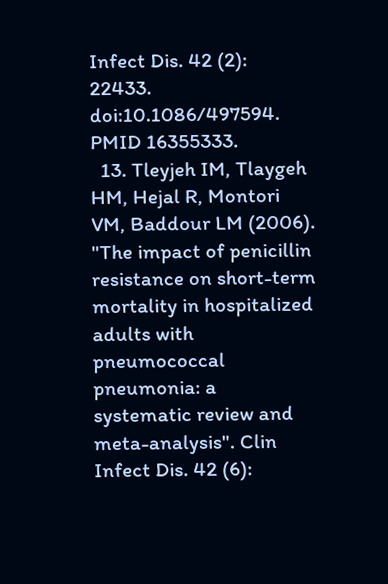Infect Dis. 42 (2): 22433. doi:10.1086/497594. PMID 16355333.
  13. Tleyjeh IM, Tlaygeh HM, Hejal R, Montori VM, Baddour LM (2006). "The impact of penicillin resistance on short-term mortality in hospitalized adults with pneumococcal pneumonia: a systematic review and meta-analysis". Clin Infect Dis. 42 (6):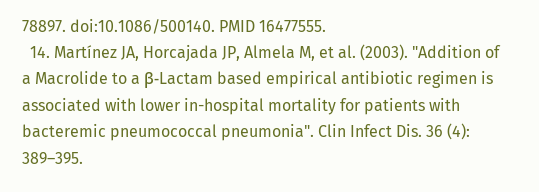78897. doi:10.1086/500140. PMID 16477555.
  14. Martínez JA, Horcajada JP, Almela M, et al. (2003). "Addition of a Macrolide to a β-Lactam based empirical antibiotic regimen is associated with lower in-hospital mortality for patients with bacteremic pneumococcal pneumonia". Clin Infect Dis. 36 (4): 389–395.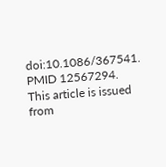doi:10.1086/367541. PMID 12567294.
This article is issued from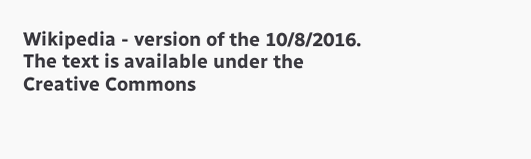Wikipedia - version of the 10/8/2016. The text is available under the Creative Commons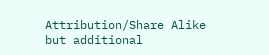Attribution/Share Alike but additional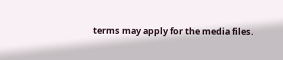terms may apply for the media files.